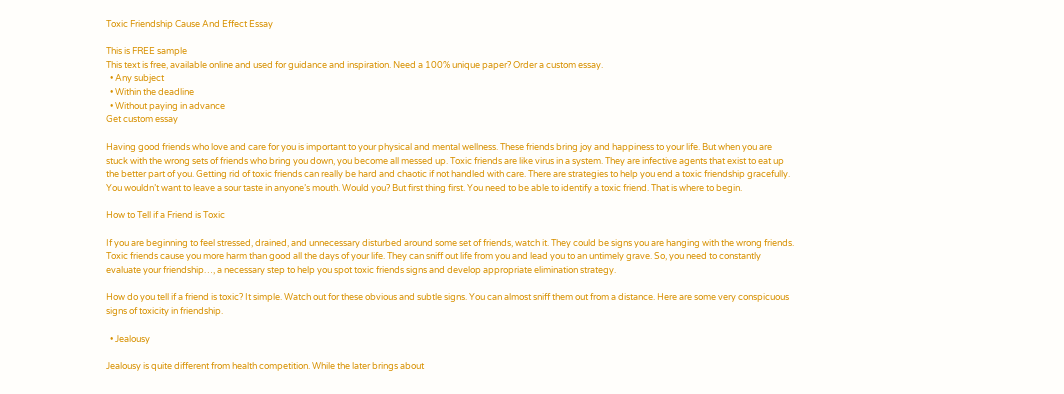Toxic Friendship Cause And Effect Essay

This is FREE sample
This text is free, available online and used for guidance and inspiration. Need a 100% unique paper? Order a custom essay.
  • Any subject
  • Within the deadline
  • Without paying in advance
Get custom essay

Having good friends who love and care for you is important to your physical and mental wellness. These friends bring joy and happiness to your life. But when you are stuck with the wrong sets of friends who bring you down, you become all messed up. Toxic friends are like virus in a system. They are infective agents that exist to eat up the better part of you. Getting rid of toxic friends can really be hard and chaotic if not handled with care. There are strategies to help you end a toxic friendship gracefully. You wouldn’t want to leave a sour taste in anyone’s mouth. Would you? But first thing first. You need to be able to identify a toxic friend. That is where to begin.

How to Tell if a Friend is Toxic

If you are beginning to feel stressed, drained, and unnecessary disturbed around some set of friends, watch it. They could be signs you are hanging with the wrong friends. Toxic friends cause you more harm than good all the days of your life. They can sniff out life from you and lead you to an untimely grave. So, you need to constantly evaluate your friendship…, a necessary step to help you spot toxic friends signs and develop appropriate elimination strategy.

How do you tell if a friend is toxic? It simple. Watch out for these obvious and subtle signs. You can almost sniff them out from a distance. Here are some very conspicuous signs of toxicity in friendship.

  • Jealousy

Jealousy is quite different from health competition. While the later brings about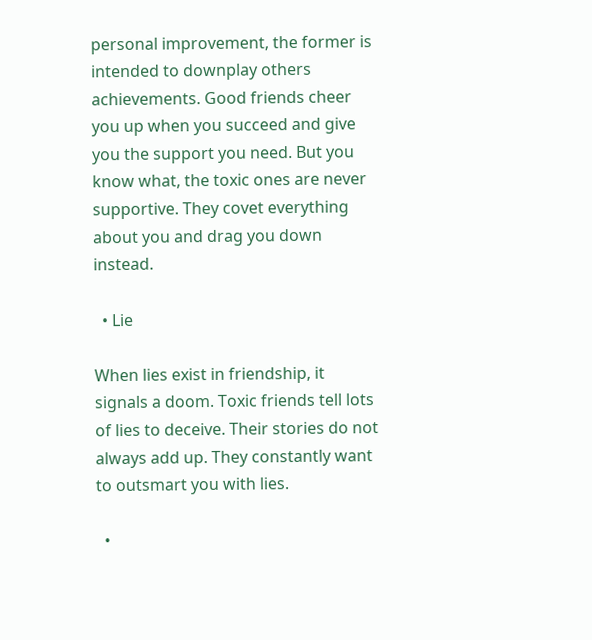personal improvement, the former is intended to downplay others achievements. Good friends cheer you up when you succeed and give you the support you need. But you know what, the toxic ones are never supportive. They covet everything about you and drag you down instead.

  • Lie

When lies exist in friendship, it signals a doom. Toxic friends tell lots of lies to deceive. Their stories do not always add up. They constantly want to outsmart you with lies.

  •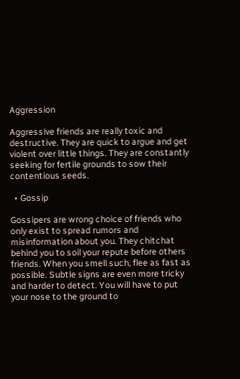Aggression

Aggressive friends are really toxic and destructive. They are quick to argue and get violent over little things. They are constantly seeking for fertile grounds to sow their contentious seeds.

  • Gossip

Gossipers are wrong choice of friends who only exist to spread rumors and misinformation about you. They chitchat behind you to soil your repute before others friends. When you smell such, flee as fast as possible. Subtle signs are even more tricky and harder to detect. You will have to put your nose to the ground to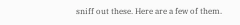sniff out these. Here are a few of them.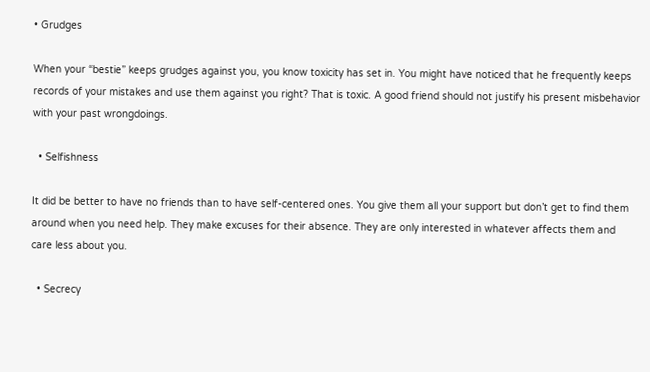• Grudges

When your “bestie” keeps grudges against you, you know toxicity has set in. You might have noticed that he frequently keeps records of your mistakes and use them against you right? That is toxic. A good friend should not justify his present misbehavior with your past wrongdoings.

  • Selfishness

It did be better to have no friends than to have self-centered ones. You give them all your support but don’t get to find them around when you need help. They make excuses for their absence. They are only interested in whatever affects them and care less about you.

  • Secrecy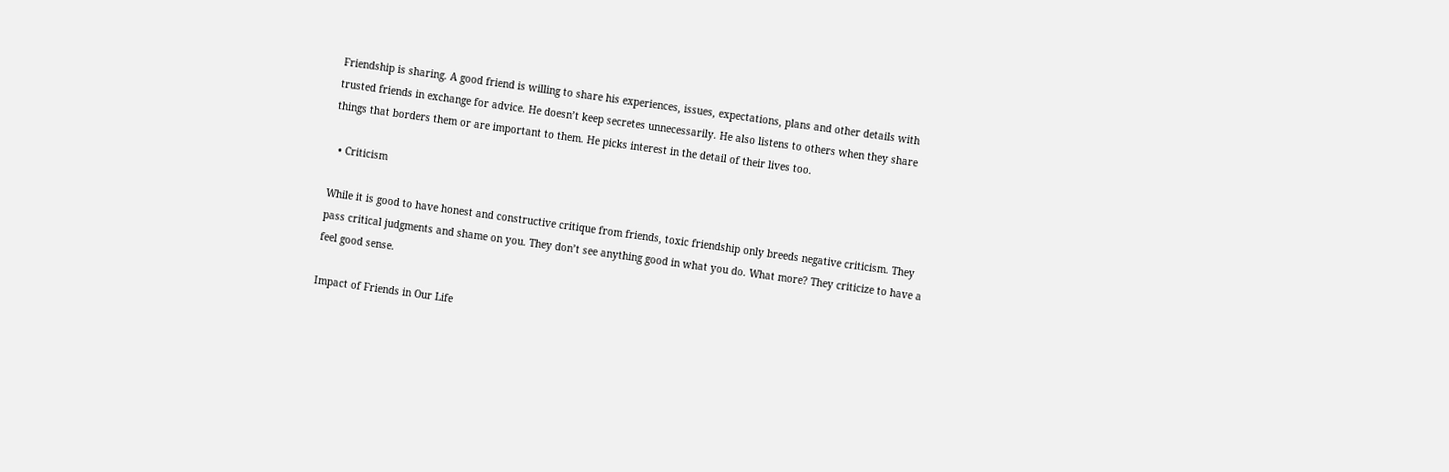Friendship is sharing. A good friend is willing to share his experiences, issues, expectations, plans and other details with trusted friends in exchange for advice. He doesn’t keep secretes unnecessarily. He also listens to others when they share things that borders them or are important to them. He picks interest in the detail of their lives too.

  • Criticism

While it is good to have honest and constructive critique from friends, toxic friendship only breeds negative criticism. They pass critical judgments and shame on you. They don’t see anything good in what you do. What more? They criticize to have a feel good sense.

Impact of Friends in Our Life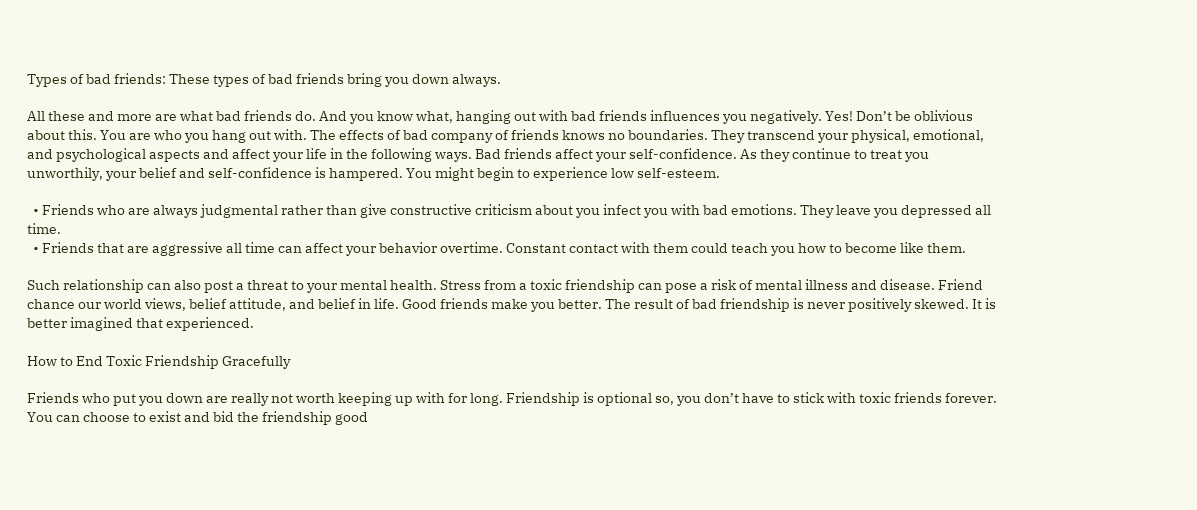Types of bad friends: These types of bad friends bring you down always.

All these and more are what bad friends do. And you know what, hanging out with bad friends influences you negatively. Yes! Don’t be oblivious about this. You are who you hang out with. The effects of bad company of friends knows no boundaries. They transcend your physical, emotional, and psychological aspects and affect your life in the following ways. Bad friends affect your self-confidence. As they continue to treat you unworthily, your belief and self-confidence is hampered. You might begin to experience low self-esteem.

  • Friends who are always judgmental rather than give constructive criticism about you infect you with bad emotions. They leave you depressed all time.
  • Friends that are aggressive all time can affect your behavior overtime. Constant contact with them could teach you how to become like them.

Such relationship can also post a threat to your mental health. Stress from a toxic friendship can pose a risk of mental illness and disease. Friend chance our world views, belief attitude, and belief in life. Good friends make you better. The result of bad friendship is never positively skewed. It is better imagined that experienced.

How to End Toxic Friendship Gracefully

Friends who put you down are really not worth keeping up with for long. Friendship is optional so, you don’t have to stick with toxic friends forever. You can choose to exist and bid the friendship good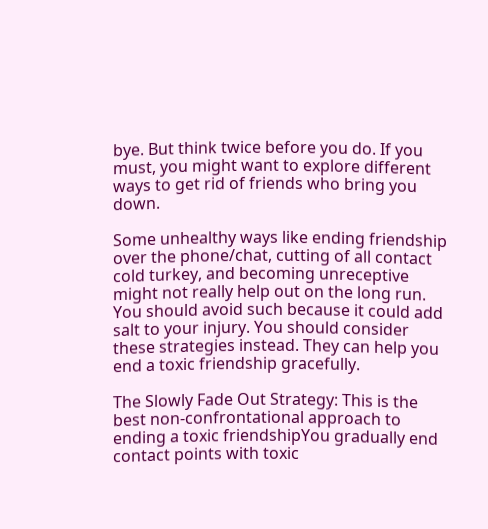bye. But think twice before you do. If you must, you might want to explore different ways to get rid of friends who bring you down.

Some unhealthy ways like ending friendship over the phone/chat, cutting of all contact cold turkey, and becoming unreceptive might not really help out on the long run. You should avoid such because it could add salt to your injury. You should consider these strategies instead. They can help you end a toxic friendship gracefully.

The Slowly Fade Out Strategy: This is the best non-confrontational approach to ending a toxic friendshipYou gradually end contact points with toxic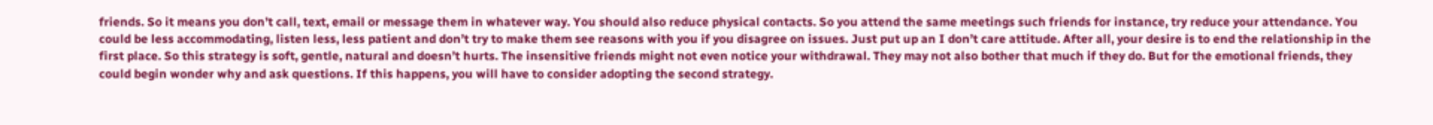friends. So it means you don’t call, text, email or message them in whatever way. You should also reduce physical contacts. So you attend the same meetings such friends for instance, try reduce your attendance. You could be less accommodating, listen less, less patient and don’t try to make them see reasons with you if you disagree on issues. Just put up an I don’t care attitude. After all, your desire is to end the relationship in the first place. So this strategy is soft, gentle, natural and doesn’t hurts. The insensitive friends might not even notice your withdrawal. They may not also bother that much if they do. But for the emotional friends, they could begin wonder why and ask questions. If this happens, you will have to consider adopting the second strategy.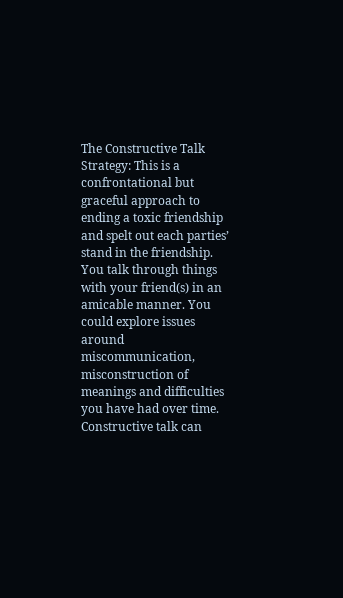The Constructive Talk Strategy: This is a confrontational but graceful approach to ending a toxic friendship and spelt out each parties’ stand in the friendship. You talk through things with your friend(s) in an amicable manner. You could explore issues around miscommunication, misconstruction of meanings and difficulties you have had over time. Constructive talk can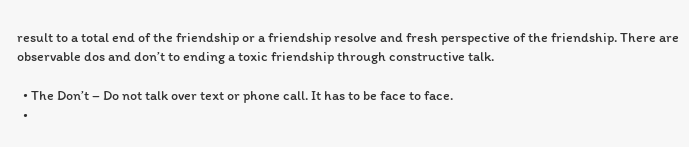result to a total end of the friendship or a friendship resolve and fresh perspective of the friendship. There are observable dos and don’t to ending a toxic friendship through constructive talk.

  • The Don’t – Do not talk over text or phone call. It has to be face to face.
  •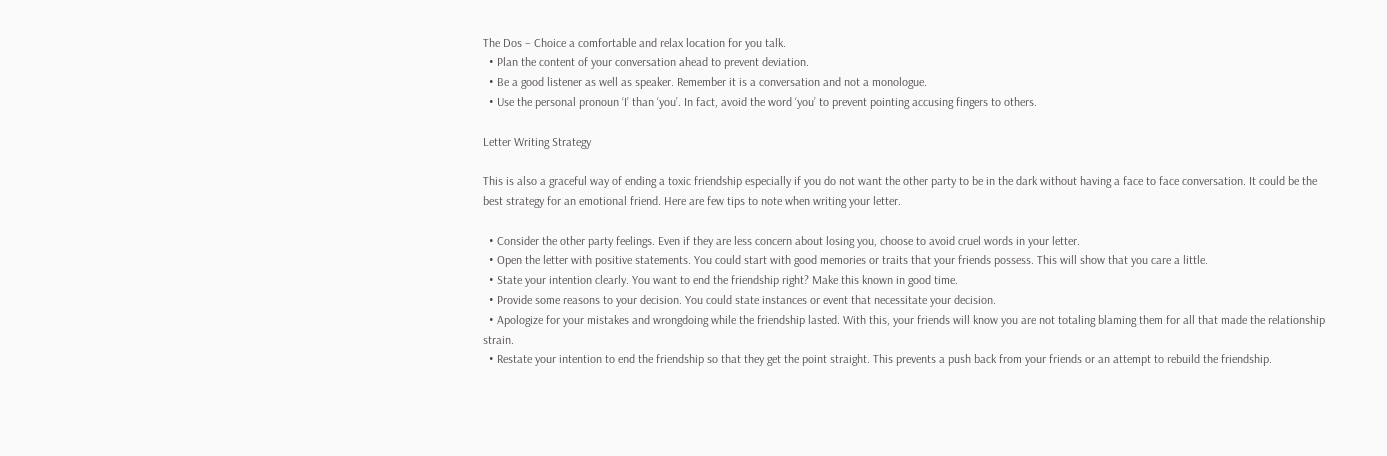The Dos – Choice a comfortable and relax location for you talk.
  • Plan the content of your conversation ahead to prevent deviation.
  • Be a good listener as well as speaker. Remember it is a conversation and not a monologue.
  • Use the personal pronoun ‘I’ than ‘you’. In fact, avoid the word ‘you’ to prevent pointing accusing fingers to others.

Letter Writing Strategy

This is also a graceful way of ending a toxic friendship especially if you do not want the other party to be in the dark without having a face to face conversation. It could be the best strategy for an emotional friend. Here are few tips to note when writing your letter.

  • Consider the other party feelings. Even if they are less concern about losing you, choose to avoid cruel words in your letter.
  • Open the letter with positive statements. You could start with good memories or traits that your friends possess. This will show that you care a little.
  • State your intention clearly. You want to end the friendship right? Make this known in good time.
  • Provide some reasons to your decision. You could state instances or event that necessitate your decision.
  • Apologize for your mistakes and wrongdoing while the friendship lasted. With this, your friends will know you are not totaling blaming them for all that made the relationship strain.
  • Restate your intention to end the friendship so that they get the point straight. This prevents a push back from your friends or an attempt to rebuild the friendship.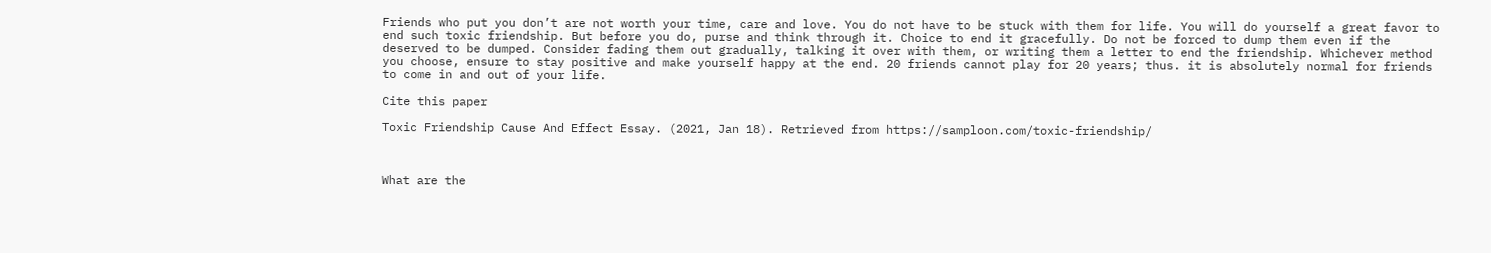Friends who put you don’t are not worth your time, care and love. You do not have to be stuck with them for life. You will do yourself a great favor to end such toxic friendship. But before you do, purse and think through it. Choice to end it gracefully. Do not be forced to dump them even if the deserved to be dumped. Consider fading them out gradually, talking it over with them, or writing them a letter to end the friendship. Whichever method you choose, ensure to stay positive and make yourself happy at the end. 20 friends cannot play for 20 years; thus. it is absolutely normal for friends to come in and out of your life.

Cite this paper

Toxic Friendship Cause And Effect Essay. (2021, Jan 18). Retrieved from https://samploon.com/toxic-friendship/



What are the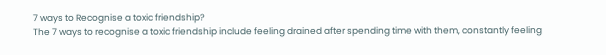7 ways to Recognise a toxic friendship?
The 7 ways to recognise a toxic friendship include feeling drained after spending time with them, constantly feeling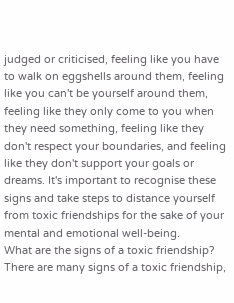judged or criticised, feeling like you have to walk on eggshells around them, feeling like you can't be yourself around them, feeling like they only come to you when they need something, feeling like they don't respect your boundaries, and feeling like they don't support your goals or dreams. It's important to recognise these signs and take steps to distance yourself from toxic friendships for the sake of your mental and emotional well-being.
What are the signs of a toxic friendship?
There are many signs of a toxic friendship,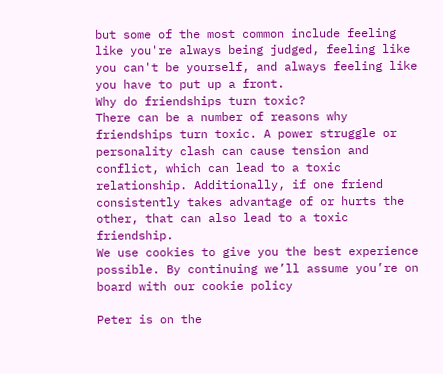but some of the most common include feeling like you're always being judged, feeling like you can't be yourself, and always feeling like you have to put up a front.
Why do friendships turn toxic?
There can be a number of reasons why friendships turn toxic. A power struggle or personality clash can cause tension and conflict, which can lead to a toxic relationship. Additionally, if one friend consistently takes advantage of or hurts the other, that can also lead to a toxic friendship.
We use cookies to give you the best experience possible. By continuing we’ll assume you’re on board with our cookie policy

Peter is on the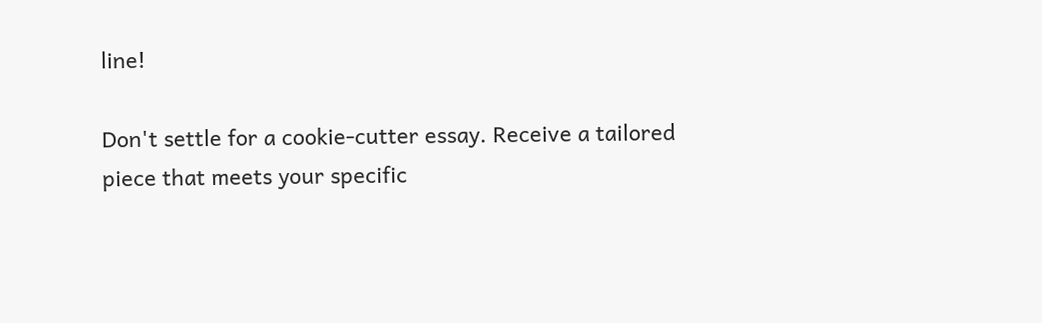line!

Don't settle for a cookie-cutter essay. Receive a tailored piece that meets your specific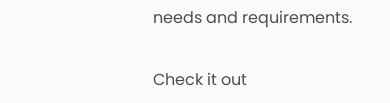needs and requirements.

Check it out